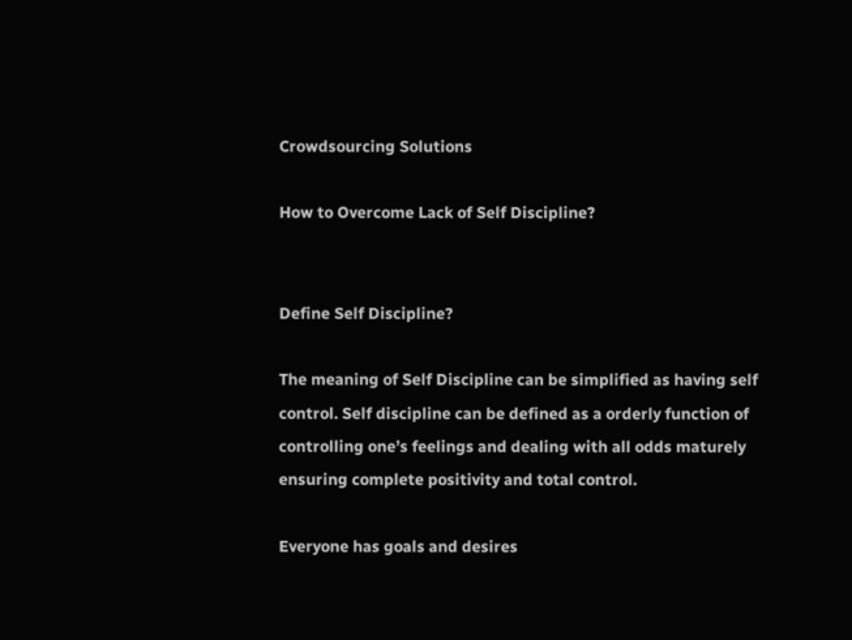Crowdsourcing Solutions

How to Overcome Lack of Self Discipline?


Define Self Discipline?

The meaning of Self Discipline can be simplified as having self control. Self discipline can be defined as a orderly function of controlling one’s feelings and dealing with all odds maturely ensuring complete positivity and total control.

Everyone has goals and desires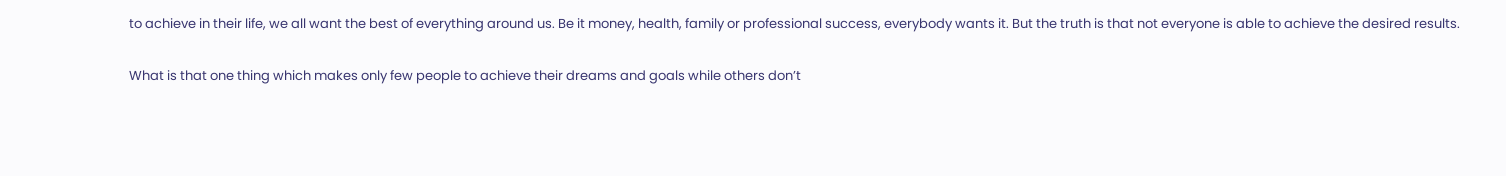to achieve in their life, we all want the best of everything around us. Be it money, health, family or professional success, everybody wants it. But the truth is that not everyone is able to achieve the desired results.

What is that one thing which makes only few people to achieve their dreams and goals while others don’t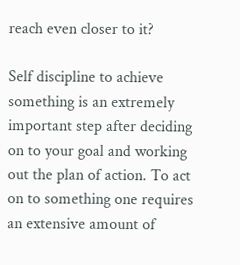reach even closer to it?

Self discipline to achieve something is an extremely important step after deciding on to your goal and working out the plan of action. To act on to something one requires an extensive amount of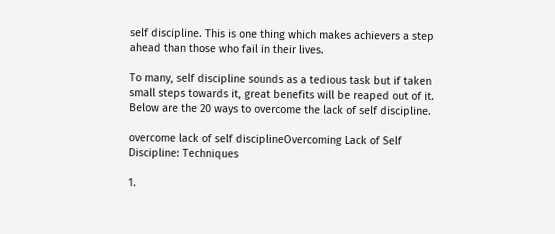self discipline. This is one thing which makes achievers a step ahead than those who fail in their lives.

To many, self discipline sounds as a tedious task but if taken small steps towards it, great benefits will be reaped out of it. Below are the 20 ways to overcome the lack of self discipline.

overcome lack of self disciplineOvercoming Lack of Self Discipline: Techniques

1.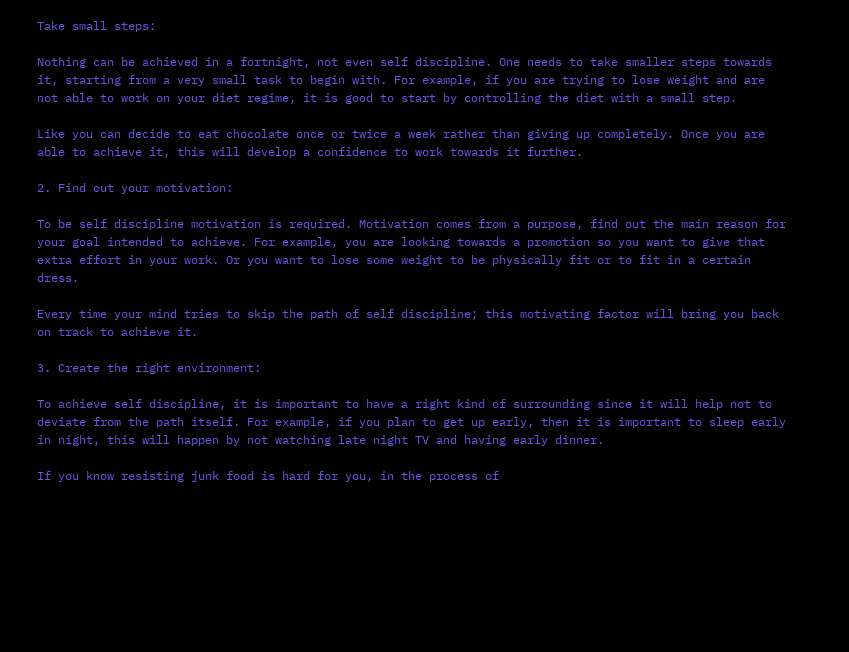Take small steps:

Nothing can be achieved in a fortnight, not even self discipline. One needs to take smaller steps towards it, starting from a very small task to begin with. For example, if you are trying to lose weight and are not able to work on your diet regime, it is good to start by controlling the diet with a small step.

Like you can decide to eat chocolate once or twice a week rather than giving up completely. Once you are able to achieve it, this will develop a confidence to work towards it further.

2. Find out your motivation:

To be self discipline motivation is required. Motivation comes from a purpose, find out the main reason for your goal intended to achieve. For example, you are looking towards a promotion so you want to give that extra effort in your work. Or you want to lose some weight to be physically fit or to fit in a certain dress.

Every time your mind tries to skip the path of self discipline; this motivating factor will bring you back on track to achieve it.

3. Create the right environment:

To achieve self discipline, it is important to have a right kind of surrounding since it will help not to deviate from the path itself. For example, if you plan to get up early, then it is important to sleep early in night, this will happen by not watching late night TV and having early dinner.

If you know resisting junk food is hard for you, in the process of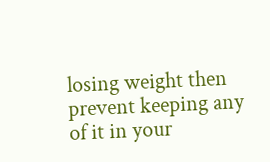losing weight then prevent keeping any of it in your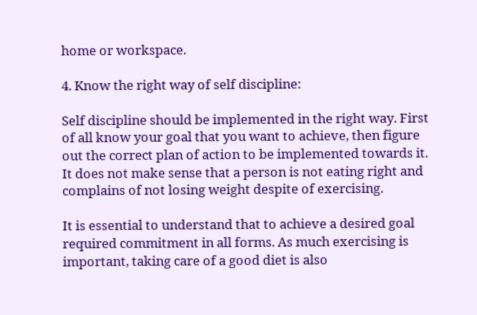home or workspace.

4. Know the right way of self discipline:

Self discipline should be implemented in the right way. First of all know your goal that you want to achieve, then figure out the correct plan of action to be implemented towards it. It does not make sense that a person is not eating right and complains of not losing weight despite of exercising.

It is essential to understand that to achieve a desired goal required commitment in all forms. As much exercising is important, taking care of a good diet is also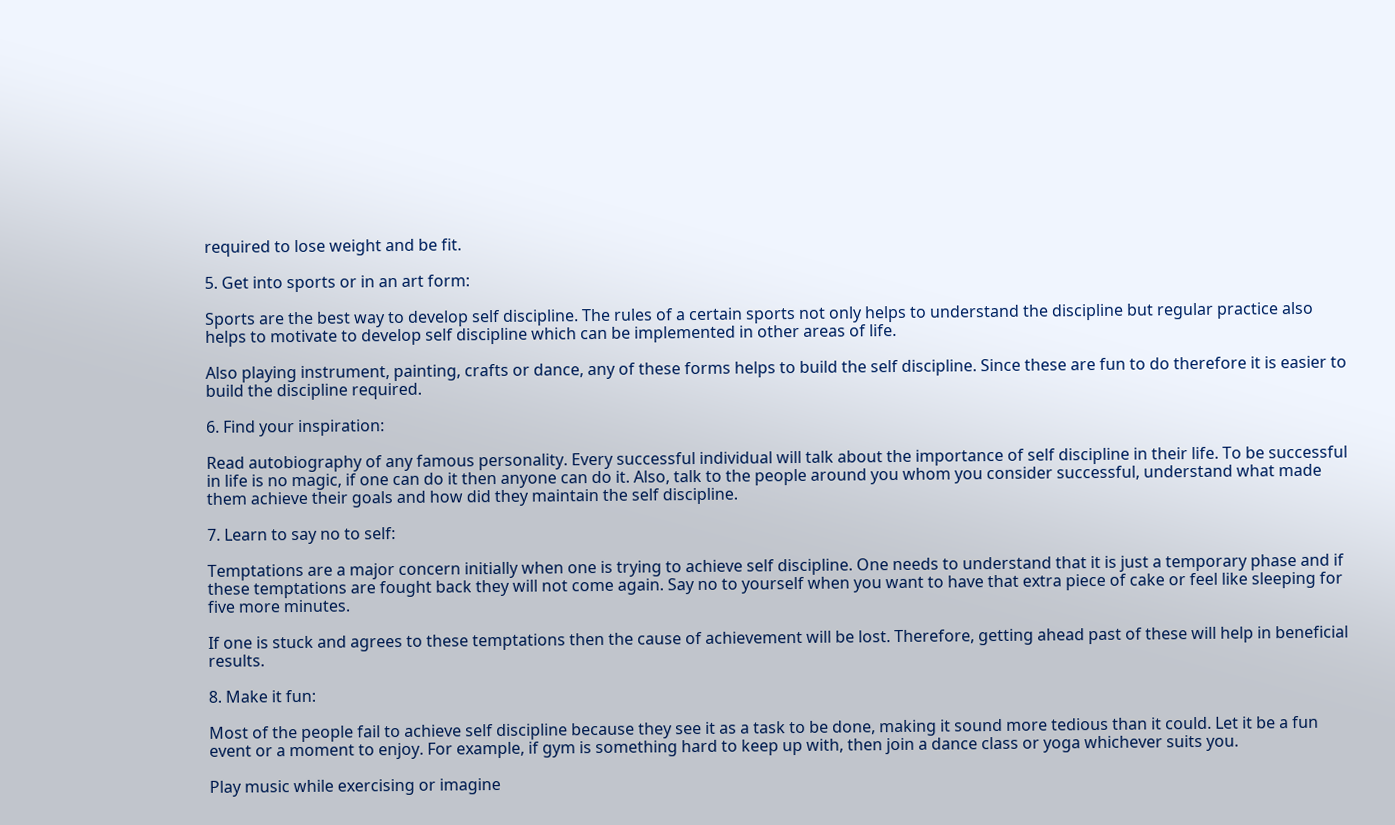required to lose weight and be fit.

5. Get into sports or in an art form:

Sports are the best way to develop self discipline. The rules of a certain sports not only helps to understand the discipline but regular practice also helps to motivate to develop self discipline which can be implemented in other areas of life.

Also playing instrument, painting, crafts or dance, any of these forms helps to build the self discipline. Since these are fun to do therefore it is easier to build the discipline required.

6. Find your inspiration:

Read autobiography of any famous personality. Every successful individual will talk about the importance of self discipline in their life. To be successful in life is no magic, if one can do it then anyone can do it. Also, talk to the people around you whom you consider successful, understand what made them achieve their goals and how did they maintain the self discipline.

7. Learn to say no to self:

Temptations are a major concern initially when one is trying to achieve self discipline. One needs to understand that it is just a temporary phase and if these temptations are fought back they will not come again. Say no to yourself when you want to have that extra piece of cake or feel like sleeping for five more minutes.

If one is stuck and agrees to these temptations then the cause of achievement will be lost. Therefore, getting ahead past of these will help in beneficial results.

8. Make it fun:

Most of the people fail to achieve self discipline because they see it as a task to be done, making it sound more tedious than it could. Let it be a fun event or a moment to enjoy. For example, if gym is something hard to keep up with, then join a dance class or yoga whichever suits you.

Play music while exercising or imagine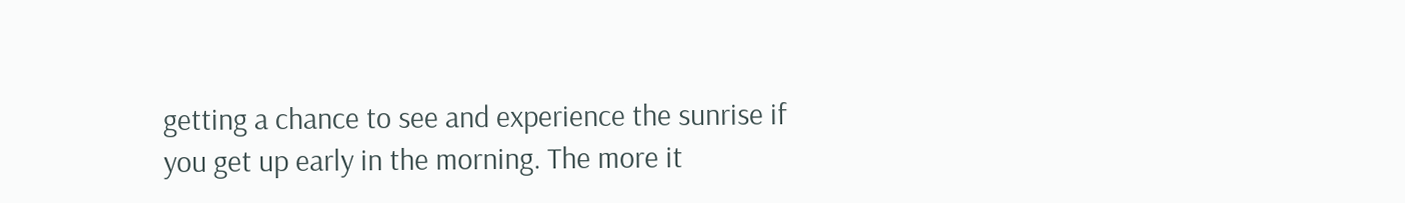getting a chance to see and experience the sunrise if you get up early in the morning. The more it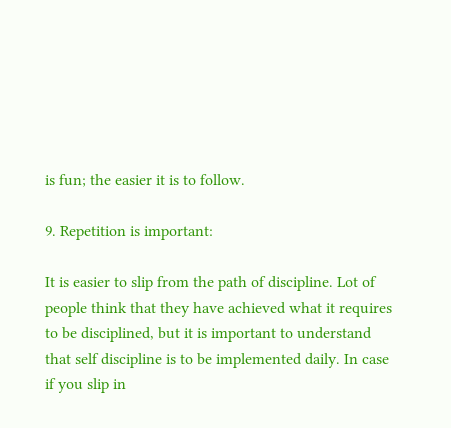is fun; the easier it is to follow.

9. Repetition is important:

It is easier to slip from the path of discipline. Lot of people think that they have achieved what it requires to be disciplined, but it is important to understand that self discipline is to be implemented daily. In case if you slip in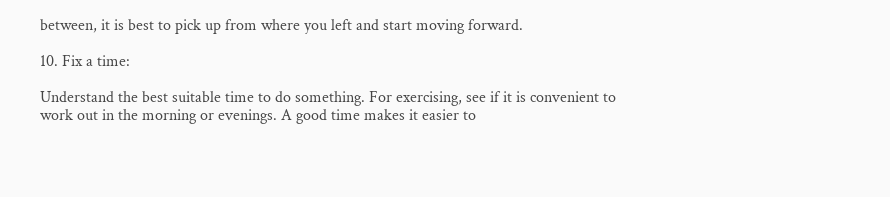between, it is best to pick up from where you left and start moving forward.

10. Fix a time:

Understand the best suitable time to do something. For exercising, see if it is convenient to work out in the morning or evenings. A good time makes it easier to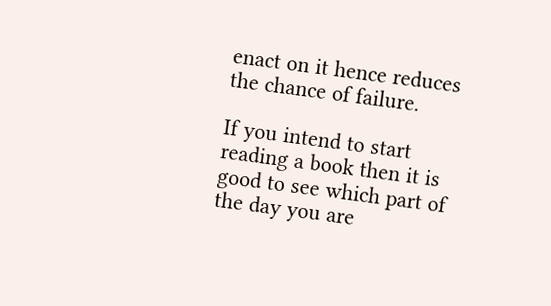enact on it hence reduces the chance of failure.

If you intend to start reading a book then it is good to see which part of the day you are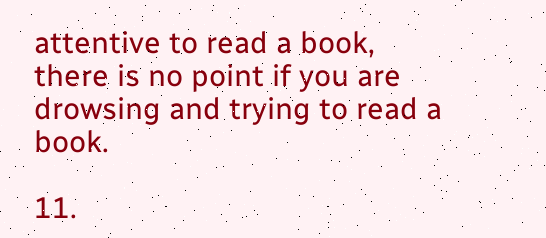attentive to read a book, there is no point if you are drowsing and trying to read a book.

11.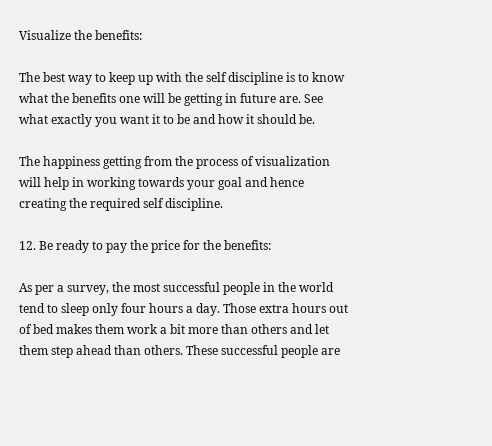Visualize the benefits:

The best way to keep up with the self discipline is to know what the benefits one will be getting in future are. See what exactly you want it to be and how it should be.

The happiness getting from the process of visualization will help in working towards your goal and hence creating the required self discipline.

12. Be ready to pay the price for the benefits:

As per a survey, the most successful people in the world tend to sleep only four hours a day. Those extra hours out of bed makes them work a bit more than others and let them step ahead than others. These successful people are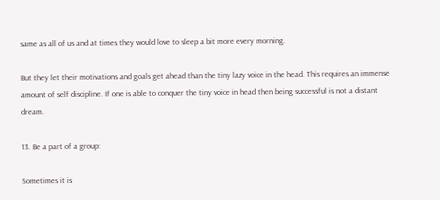same as all of us and at times they would love to sleep a bit more every morning.

But they let their motivations and goals get ahead than the tiny lazy voice in the head. This requires an immense amount of self discipline. If one is able to conquer the tiny voice in head then being successful is not a distant dream.

13. Be a part of a group:

Sometimes it is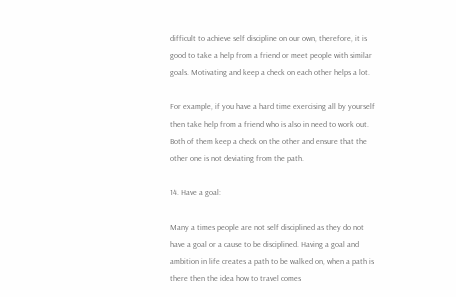difficult to achieve self discipline on our own, therefore, it is good to take a help from a friend or meet people with similar goals. Motivating and keep a check on each other helps a lot.

For example, if you have a hard time exercising all by yourself then take help from a friend who is also in need to work out. Both of them keep a check on the other and ensure that the other one is not deviating from the path.

14. Have a goal:

Many a times people are not self disciplined as they do not have a goal or a cause to be disciplined. Having a goal and ambition in life creates a path to be walked on, when a path is there then the idea how to travel comes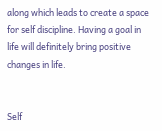along which leads to create a space for self discipline. Having a goal in life will definitely bring positive changes in life.


Self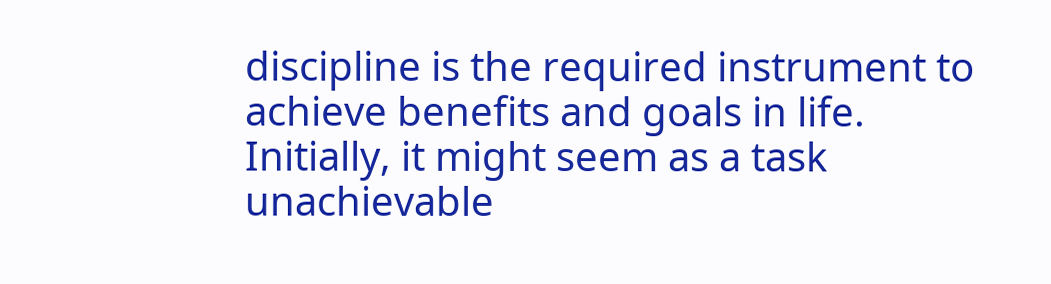discipline is the required instrument to achieve benefits and goals in life. Initially, it might seem as a task unachievable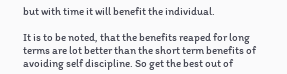but with time it will benefit the individual.

It is to be noted, that the benefits reaped for long terms are lot better than the short term benefits of avoiding self discipline. So get the best out of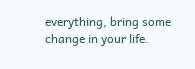everything, bring some change in your life.